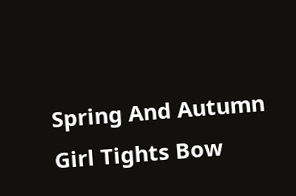Spring And Autumn Girl Tights Bow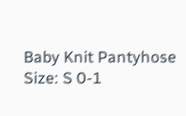Baby Knit Pantyhose Size: S 0-1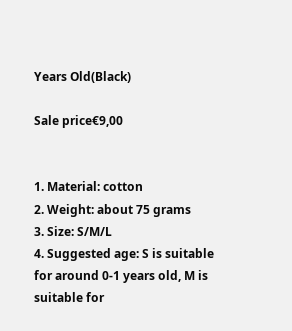Years Old(Black)

Sale price€9,00


1. Material: cotton
2. Weight: about 75 grams
3. Size: S/M/L
4. Suggested age: S is suitable for around 0-1 years old, M is suitable for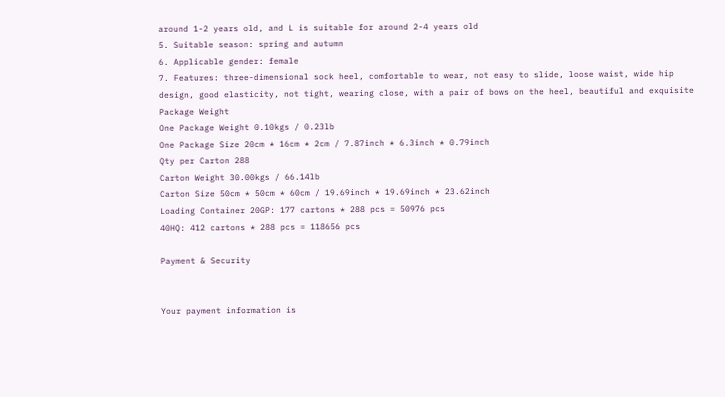around 1-2 years old, and L is suitable for around 2-4 years old
5. Suitable season: spring and autumn
6. Applicable gender: female
7. Features: three-dimensional sock heel, comfortable to wear, not easy to slide, loose waist, wide hip design, good elasticity, not tight, wearing close, with a pair of bows on the heel, beautiful and exquisite
Package Weight
One Package Weight 0.10kgs / 0.23lb
One Package Size 20cm * 16cm * 2cm / 7.87inch * 6.3inch * 0.79inch
Qty per Carton 288
Carton Weight 30.00kgs / 66.14lb
Carton Size 50cm * 50cm * 60cm / 19.69inch * 19.69inch * 23.62inch
Loading Container 20GP: 177 cartons * 288 pcs = 50976 pcs
40HQ: 412 cartons * 288 pcs = 118656 pcs

Payment & Security


Your payment information is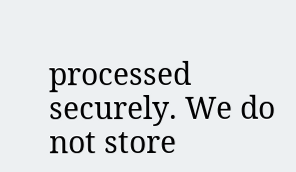processed securely. We do not store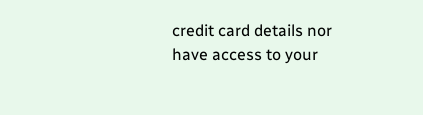credit card details nor have access to your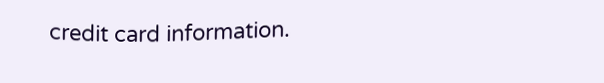credit card information.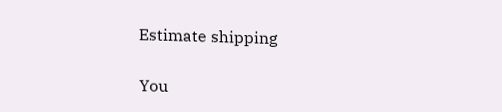Estimate shipping

You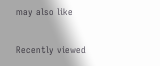may also like

Recently viewed